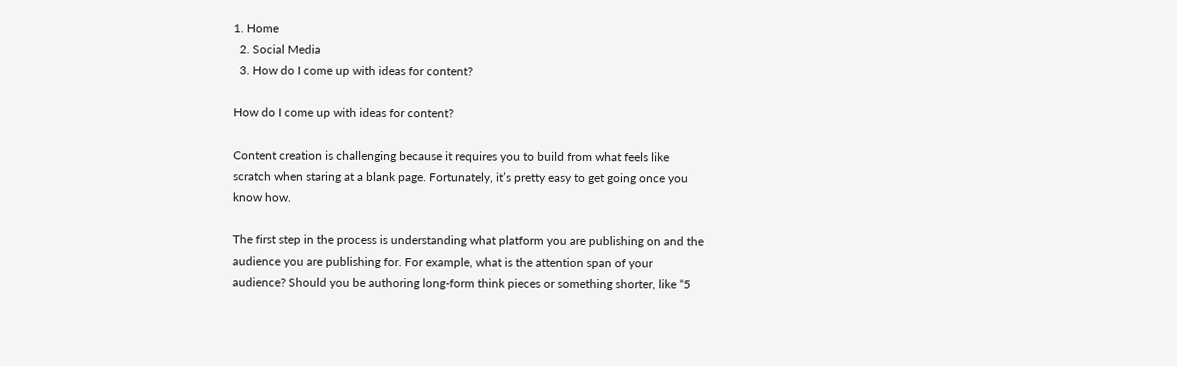1. Home
  2. Social Media
  3. How do I come up with ideas for content?

How do I come up with ideas for content?

Content creation is challenging because it requires you to build from what feels like scratch when staring at a blank page. Fortunately, it’s pretty easy to get going once you know how.

The first step in the process is understanding what platform you are publishing on and the audience you are publishing for. For example, what is the attention span of your audience? Should you be authoring long-form think pieces or something shorter, like “5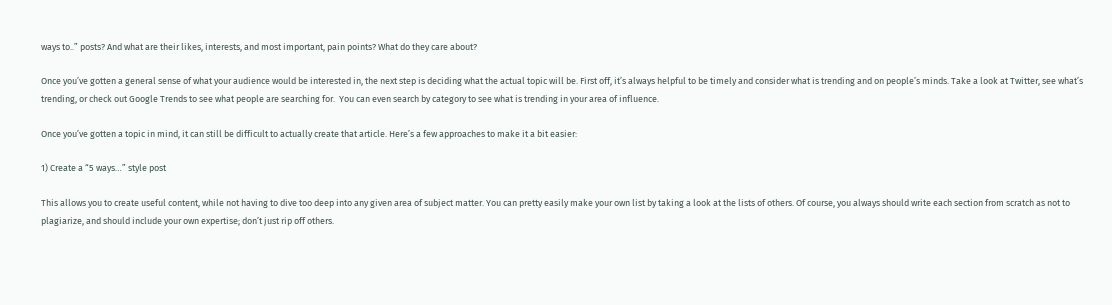ways to..” posts? And what are their likes, interests, and most important, pain points? What do they care about?

Once you’ve gotten a general sense of what your audience would be interested in, the next step is deciding what the actual topic will be. First off, it’s always helpful to be timely and consider what is trending and on people’s minds. Take a look at Twitter, see what’s trending, or check out Google Trends to see what people are searching for.  You can even search by category to see what is trending in your area of influence.

Once you’ve gotten a topic in mind, it can still be difficult to actually create that article. Here’s a few approaches to make it a bit easier:

1) Create a “5 ways…” style post

This allows you to create useful content, while not having to dive too deep into any given area of subject matter. You can pretty easily make your own list by taking a look at the lists of others. Of course, you always should write each section from scratch as not to plagiarize, and should include your own expertise; don’t just rip off others.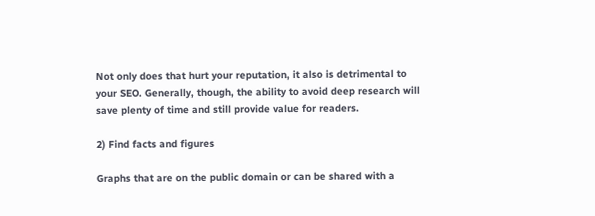Not only does that hurt your reputation, it also is detrimental to your SEO. Generally, though, the ability to avoid deep research will save plenty of time and still provide value for readers.

2) Find facts and figures

Graphs that are on the public domain or can be shared with a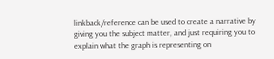linkback/reference can be used to create a narrative by giving you the subject matter, and just requiring you to explain what the graph is representing on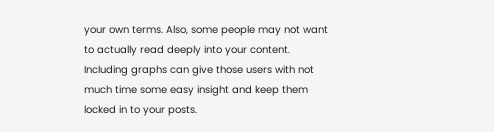your own terms. Also, some people may not want to actually read deeply into your content. Including graphs can give those users with not much time some easy insight and keep them locked in to your posts.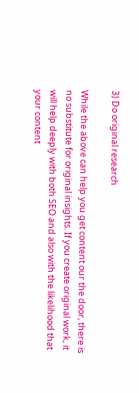3) Do original research

While the above can help you get content our the door, there is no substitute for original insights. If you create original work, it will help deeply with both SEO and also with the likelihood that your content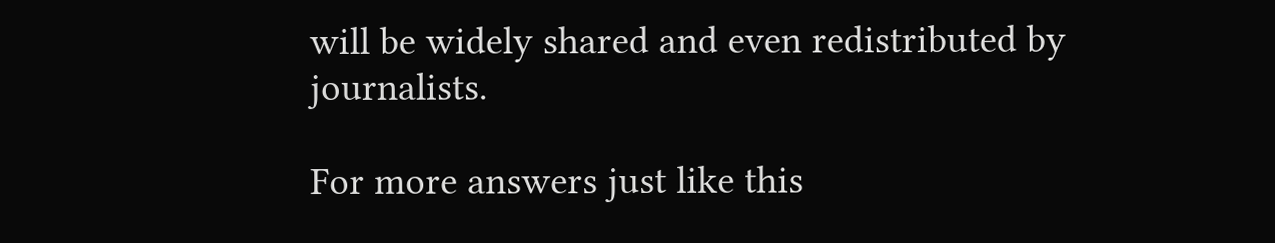will be widely shared and even redistributed by journalists.

For more answers just like this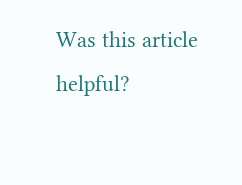Was this article helpful?